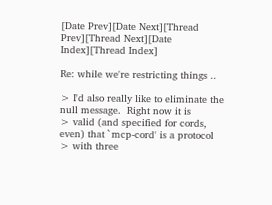[Date Prev][Date Next][Thread Prev][Thread Next][Date Index][Thread Index]

Re: while we're restricting things ..

> I'd also really like to eliminate the null message.  Right now it is
> valid (and specified for cords, even) that `mcp-cord' is a protocol
> with three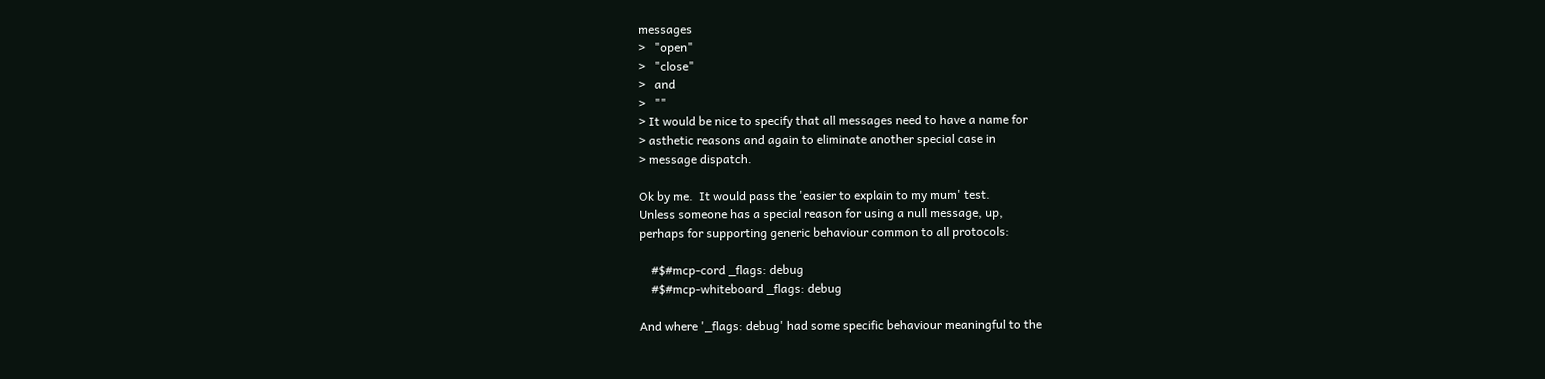messages
>   "open"
>   "close"
>   and
>   ""
> It would be nice to specify that all messages need to have a name for
> asthetic reasons and again to eliminate another special case in
> message dispatch.

Ok by me.  It would pass the 'easier to explain to my mum' test.
Unless someone has a special reason for using a null message, up,
perhaps for supporting generic behaviour common to all protocols:

    #$#mcp-cord _flags: debug
    #$#mcp-whiteboard _flags: debug

And where '_flags: debug' had some specific behaviour meaningful to the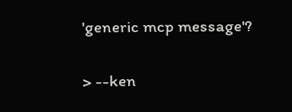'generic mcp message'?

> --ken